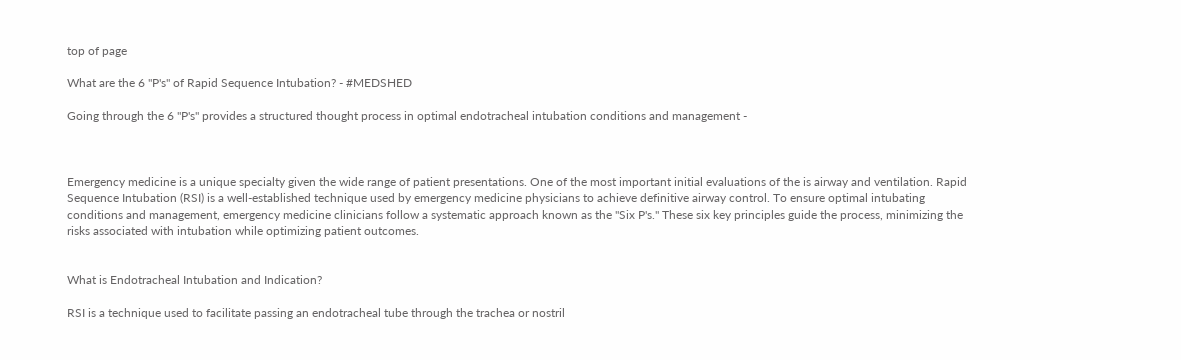top of page

What are the 6 "P's" of Rapid Sequence Intubation? - #MEDSHED

Going through the 6 "P's" provides a structured thought process in optimal endotracheal intubation conditions and management -



Emergency medicine is a unique specialty given the wide range of patient presentations. One of the most important initial evaluations of the is airway and ventilation. Rapid Sequence Intubation (RSI) is a well-established technique used by emergency medicine physicians to achieve definitive airway control. To ensure optimal intubating conditions and management, emergency medicine clinicians follow a systematic approach known as the "Six P's." These six key principles guide the process, minimizing the risks associated with intubation while optimizing patient outcomes.


What is Endotracheal Intubation and Indication?

RSI is a technique used to facilitate passing an endotracheal tube through the trachea or nostril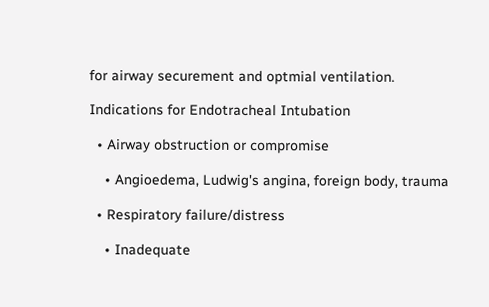for airway securement and optmial ventilation.

Indications for Endotracheal Intubation

  • Airway obstruction or compromise

    • Angioedema, Ludwig's angina, foreign body, trauma

  • Respiratory failure/distress

    • Inadequate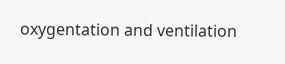oxygentation and ventilation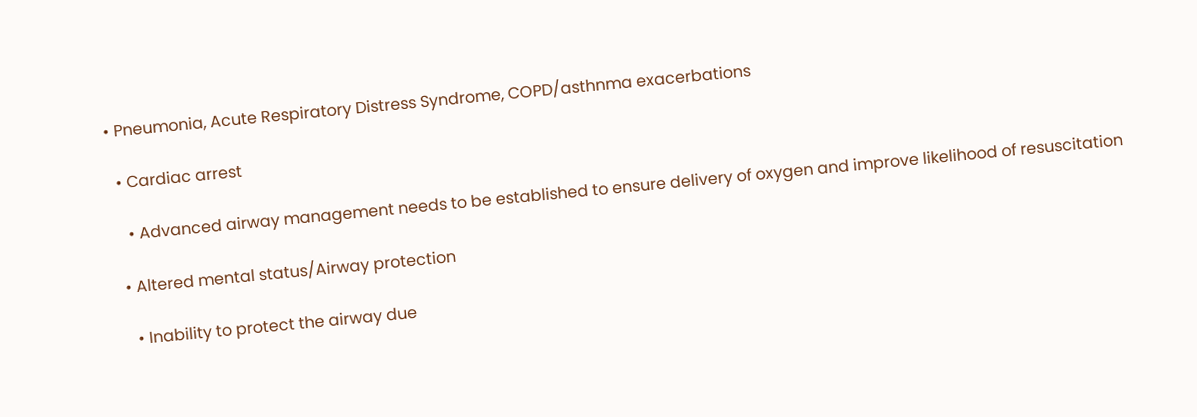• Pneumonia, Acute Respiratory Distress Syndrome, COPD/asthnma exacerbations

  • Cardiac arrest

    • Advanced airway management needs to be established to ensure delivery of oxygen and improve likelihood of resuscitation

  • Altered mental status/Airway protection

    • Inability to protect the airway due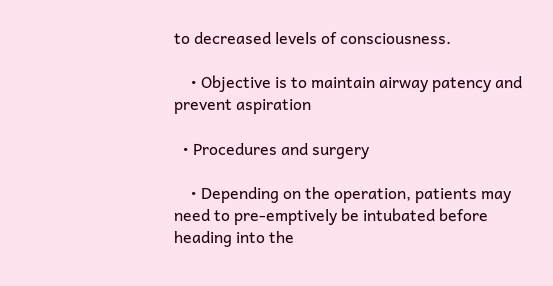to decreased levels of consciousness.

    • Objective is to maintain airway patency and prevent aspiration

  • Procedures and surgery

    • Depending on the operation, patients may need to pre-emptively be intubated before heading into the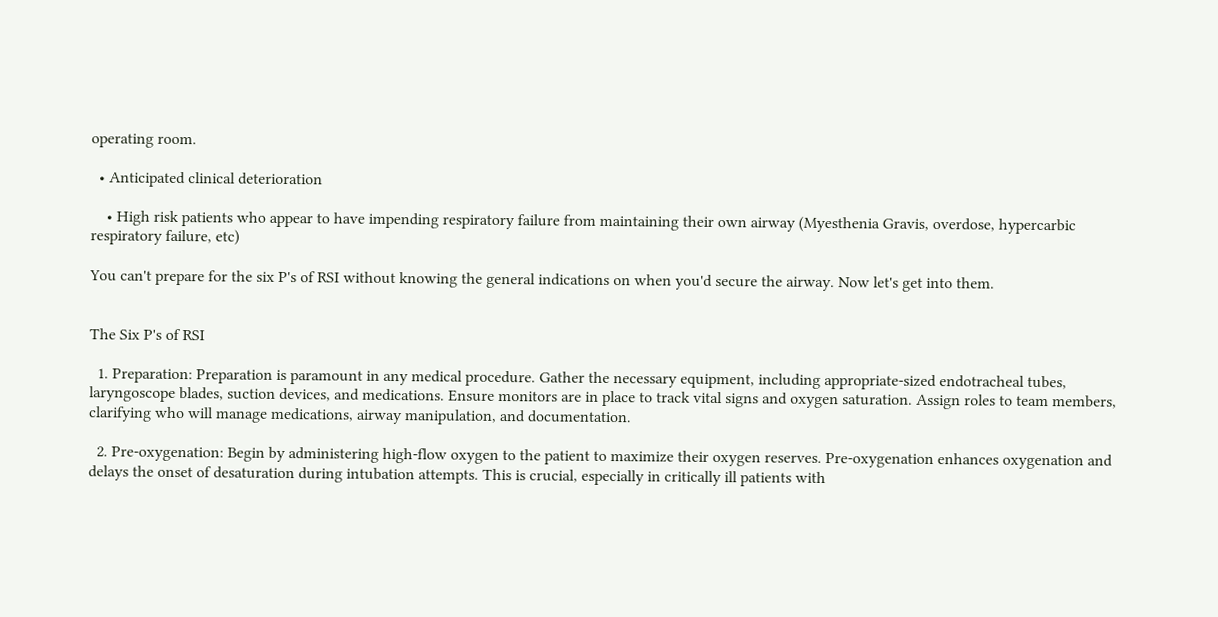operating room.

  • Anticipated clinical deterioration

    • High risk patients who appear to have impending respiratory failure from maintaining their own airway (Myesthenia Gravis, overdose, hypercarbic respiratory failure, etc)

You can't prepare for the six P's of RSI without knowing the general indications on when you'd secure the airway. Now let's get into them.


The Six P's of RSI

  1. Preparation: Preparation is paramount in any medical procedure. Gather the necessary equipment, including appropriate-sized endotracheal tubes, laryngoscope blades, suction devices, and medications. Ensure monitors are in place to track vital signs and oxygen saturation. Assign roles to team members, clarifying who will manage medications, airway manipulation, and documentation.

  2. Pre-oxygenation: Begin by administering high-flow oxygen to the patient to maximize their oxygen reserves. Pre-oxygenation enhances oxygenation and delays the onset of desaturation during intubation attempts. This is crucial, especially in critically ill patients with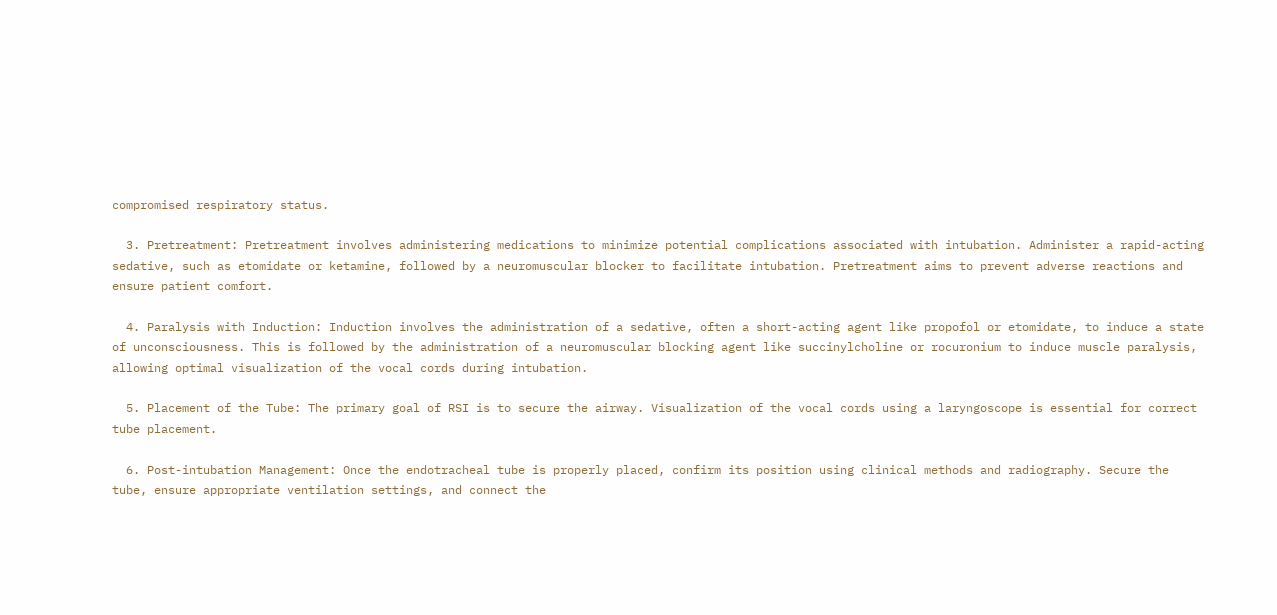compromised respiratory status.

  3. Pretreatment: Pretreatment involves administering medications to minimize potential complications associated with intubation. Administer a rapid-acting sedative, such as etomidate or ketamine, followed by a neuromuscular blocker to facilitate intubation. Pretreatment aims to prevent adverse reactions and ensure patient comfort.

  4. Paralysis with Induction: Induction involves the administration of a sedative, often a short-acting agent like propofol or etomidate, to induce a state of unconsciousness. This is followed by the administration of a neuromuscular blocking agent like succinylcholine or rocuronium to induce muscle paralysis, allowing optimal visualization of the vocal cords during intubation.

  5. Placement of the Tube: The primary goal of RSI is to secure the airway. Visualization of the vocal cords using a laryngoscope is essential for correct tube placement.

  6. Post-intubation Management: Once the endotracheal tube is properly placed, confirm its position using clinical methods and radiography. Secure the tube, ensure appropriate ventilation settings, and connect the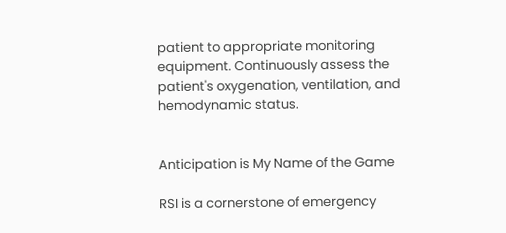patient to appropriate monitoring equipment. Continuously assess the patient's oxygenation, ventilation, and hemodynamic status.


Anticipation is My Name of the Game

RSI is a cornerstone of emergency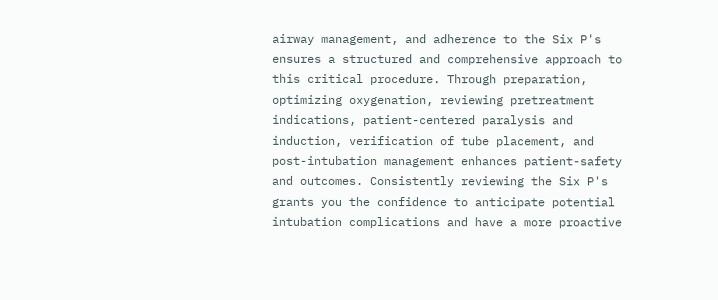airway management, and adherence to the Six P's ensures a structured and comprehensive approach to this critical procedure. Through preparation, optimizing oxygenation, reviewing pretreatment indications, patient-centered paralysis and induction, verification of tube placement, and post-intubation management enhances patient-safety and outcomes. Consistently reviewing the Six P's grants you the confidence to anticipate potential intubation complications and have a more proactive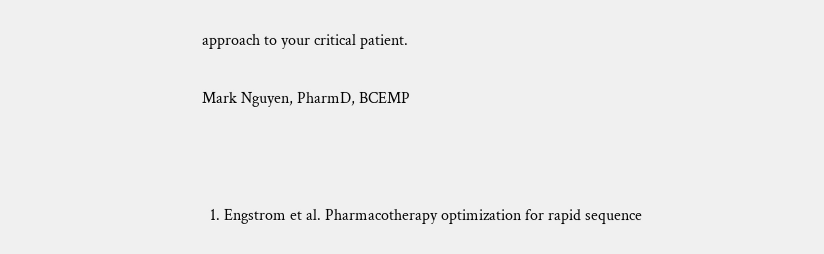approach to your critical patient.

Mark Nguyen, PharmD, BCEMP



  1. Engstrom et al. Pharmacotherapy optimization for rapid sequence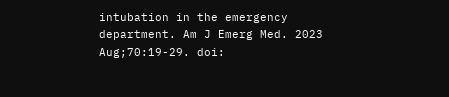intubation in the emergency department. Am J Emerg Med. 2023 Aug;70:19-29. doi: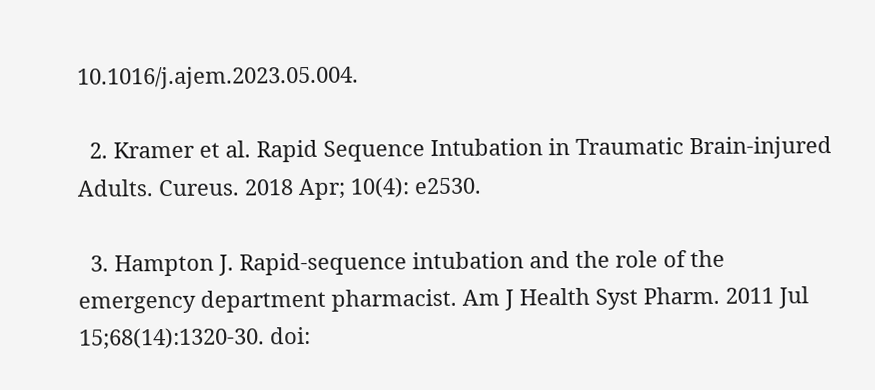10.1016/j.ajem.2023.05.004.

  2. Kramer et al. Rapid Sequence Intubation in Traumatic Brain-injured Adults. Cureus. 2018 Apr; 10(4): e2530.

  3. Hampton J. Rapid-sequence intubation and the role of the emergency department pharmacist. Am J Health Syst Pharm. 2011 Jul 15;68(14):1320-30. doi: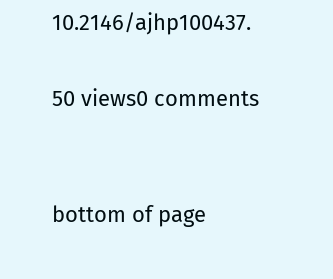10.2146/ajhp100437.

50 views0 comments


bottom of page